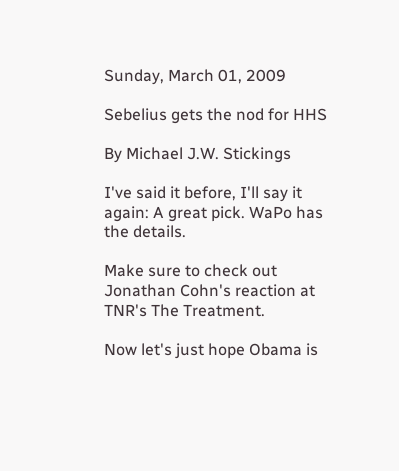Sunday, March 01, 2009

Sebelius gets the nod for HHS

By Michael J.W. Stickings

I've said it before, I'll say it again: A great pick. WaPo has the details.

Make sure to check out Jonathan Cohn's reaction at TNR's The Treatment.

Now let's just hope Obama is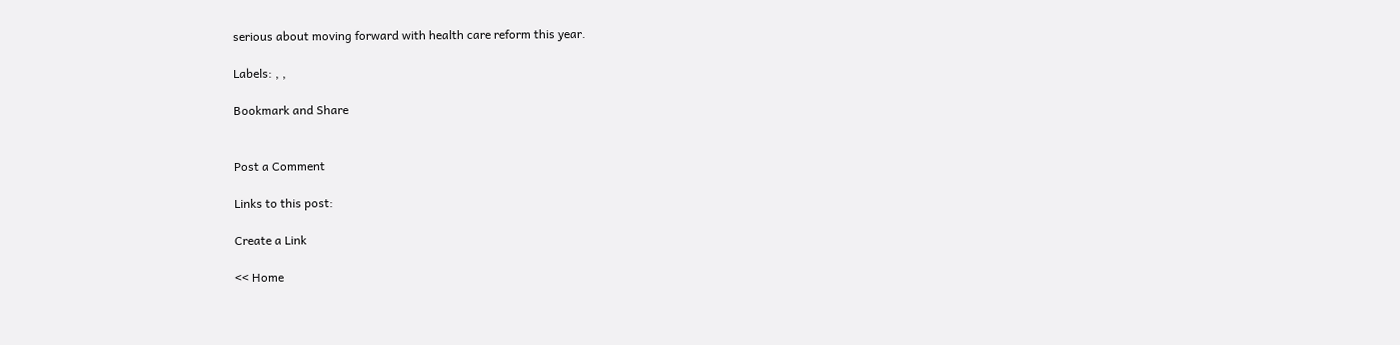serious about moving forward with health care reform this year.

Labels: , ,

Bookmark and Share


Post a Comment

Links to this post:

Create a Link

<< Home